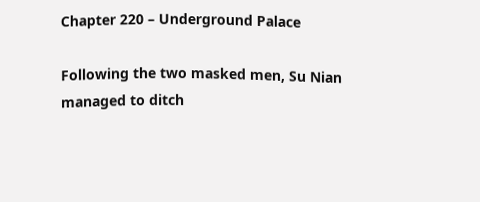Chapter 220 – Underground Palace

Following the two masked men, Su Nian managed to ditch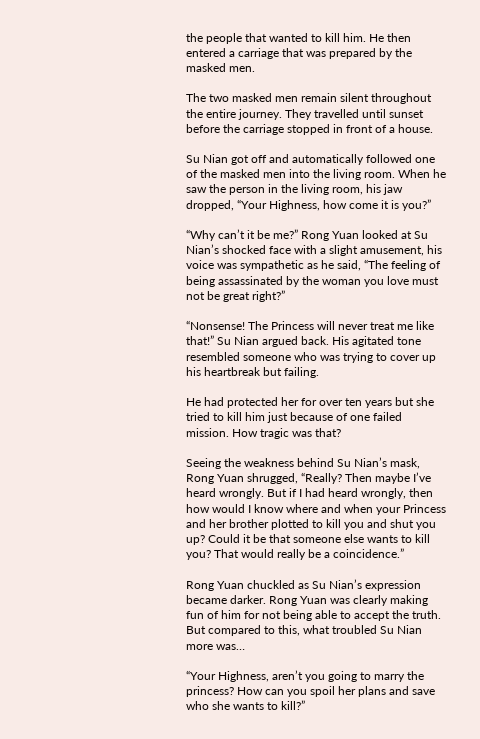the people that wanted to kill him. He then entered a carriage that was prepared by the masked men.

The two masked men remain silent throughout the entire journey. They travelled until sunset before the carriage stopped in front of a house.

Su Nian got off and automatically followed one of the masked men into the living room. When he saw the person in the living room, his jaw dropped, “Your Highness, how come it is you?”

“Why can’t it be me?” Rong Yuan looked at Su Nian’s shocked face with a slight amusement, his voice was sympathetic as he said, “The feeling of being assassinated by the woman you love must not be great right?”

“Nonsense! The Princess will never treat me like that!” Su Nian argued back. His agitated tone resembled someone who was trying to cover up his heartbreak but failing.

He had protected her for over ten years but she tried to kill him just because of one failed mission. How tragic was that?

Seeing the weakness behind Su Nian’s mask, Rong Yuan shrugged, “Really? Then maybe I’ve heard wrongly. But if I had heard wrongly, then how would I know where and when your Princess and her brother plotted to kill you and shut you up? Could it be that someone else wants to kill you? That would really be a coincidence.”

Rong Yuan chuckled as Su Nian’s expression became darker. Rong Yuan was clearly making fun of him for not being able to accept the truth. But compared to this, what troubled Su Nian more was…

“Your Highness, aren’t you going to marry the princess? How can you spoil her plans and save who she wants to kill?”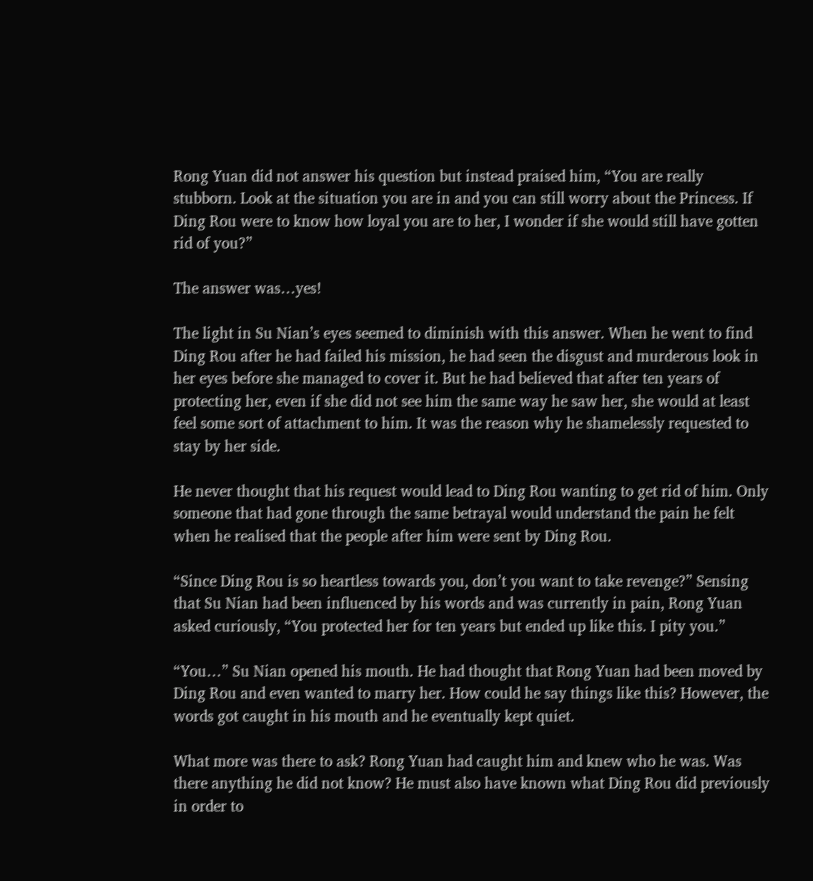Rong Yuan did not answer his question but instead praised him, “You are really stubborn. Look at the situation you are in and you can still worry about the Princess. If Ding Rou were to know how loyal you are to her, I wonder if she would still have gotten rid of you?”

The answer was…yes!

The light in Su Nian’s eyes seemed to diminish with this answer. When he went to find Ding Rou after he had failed his mission, he had seen the disgust and murderous look in her eyes before she managed to cover it. But he had believed that after ten years of protecting her, even if she did not see him the same way he saw her, she would at least feel some sort of attachment to him. It was the reason why he shamelessly requested to stay by her side.

He never thought that his request would lead to Ding Rou wanting to get rid of him. Only someone that had gone through the same betrayal would understand the pain he felt when he realised that the people after him were sent by Ding Rou.

“Since Ding Rou is so heartless towards you, don’t you want to take revenge?” Sensing that Su Nian had been influenced by his words and was currently in pain, Rong Yuan asked curiously, “You protected her for ten years but ended up like this. I pity you.”

“You…” Su Nian opened his mouth. He had thought that Rong Yuan had been moved by Ding Rou and even wanted to marry her. How could he say things like this? However, the words got caught in his mouth and he eventually kept quiet.

What more was there to ask? Rong Yuan had caught him and knew who he was. Was there anything he did not know? He must also have known what Ding Rou did previously in order to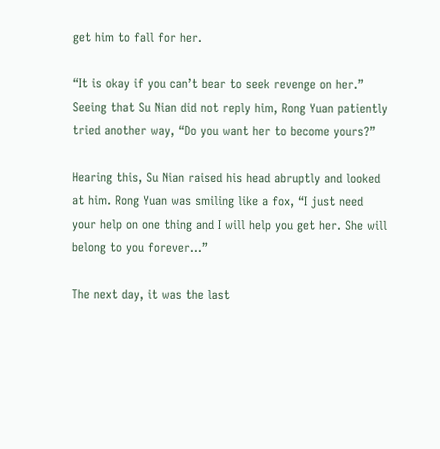get him to fall for her.

“It is okay if you can’t bear to seek revenge on her.” Seeing that Su Nian did not reply him, Rong Yuan patiently tried another way, “Do you want her to become yours?”

Hearing this, Su Nian raised his head abruptly and looked at him. Rong Yuan was smiling like a fox, “I just need your help on one thing and I will help you get her. She will belong to you forever…”

The next day, it was the last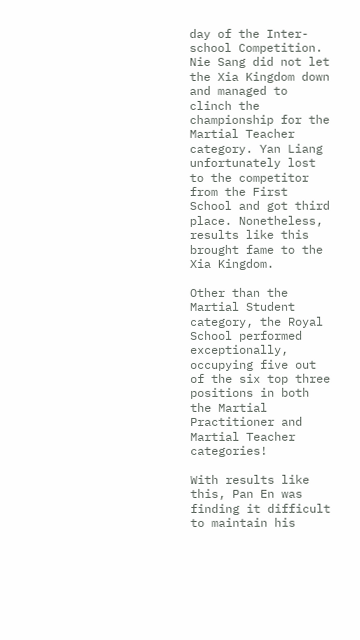day of the Inter-school Competition. Nie Sang did not let the Xia Kingdom down and managed to clinch the championship for the Martial Teacher category. Yan Liang unfortunately lost to the competitor from the First School and got third place. Nonetheless, results like this brought fame to the Xia Kingdom.

Other than the Martial Student category, the Royal School performed exceptionally, occupying five out of the six top three positions in both the Martial Practitioner and Martial Teacher categories!

With results like this, Pan En was finding it difficult to maintain his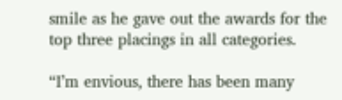smile as he gave out the awards for the top three placings in all categories.

“I’m envious, there has been many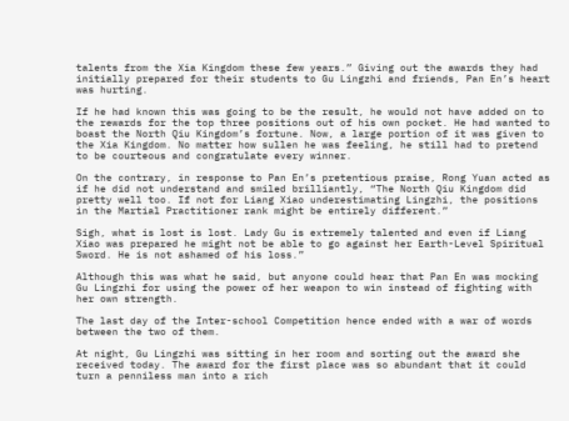talents from the Xia Kingdom these few years.” Giving out the awards they had initially prepared for their students to Gu Lingzhi and friends, Pan En’s heart was hurting.

If he had known this was going to be the result, he would not have added on to the rewards for the top three positions out of his own pocket. He had wanted to boast the North Qiu Kingdom’s fortune. Now, a large portion of it was given to the Xia Kingdom. No matter how sullen he was feeling, he still had to pretend to be courteous and congratulate every winner.

On the contrary, in response to Pan En’s pretentious praise, Rong Yuan acted as if he did not understand and smiled brilliantly, “The North Qiu Kingdom did pretty well too. If not for Liang Xiao underestimating Lingzhi, the positions in the Martial Practitioner rank might be entirely different.”

Sigh, what is lost is lost. Lady Gu is extremely talented and even if Liang Xiao was prepared he might not be able to go against her Earth-Level Spiritual Sword. He is not ashamed of his loss.”

Although this was what he said, but anyone could hear that Pan En was mocking Gu Lingzhi for using the power of her weapon to win instead of fighting with her own strength.

The last day of the Inter-school Competition hence ended with a war of words between the two of them.

At night, Gu Lingzhi was sitting in her room and sorting out the award she received today. The award for the first place was so abundant that it could turn a penniless man into a rich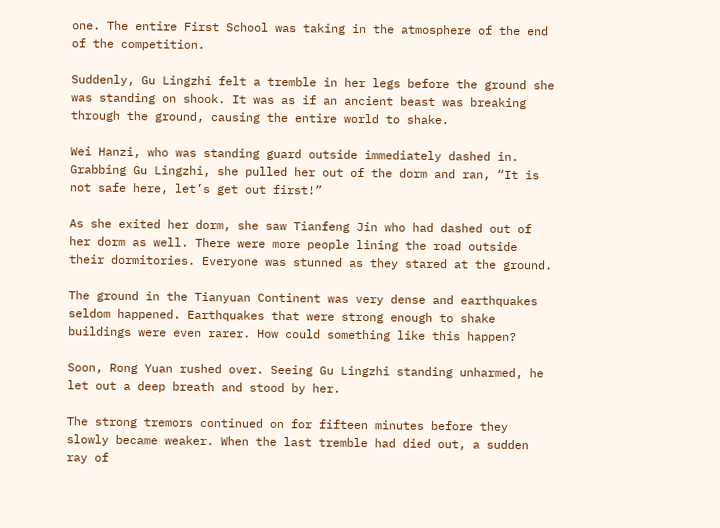one. The entire First School was taking in the atmosphere of the end of the competition.

Suddenly, Gu Lingzhi felt a tremble in her legs before the ground she was standing on shook. It was as if an ancient beast was breaking through the ground, causing the entire world to shake.

Wei Hanzi, who was standing guard outside immediately dashed in. Grabbing Gu Lingzhi, she pulled her out of the dorm and ran, “It is not safe here, let’s get out first!”

As she exited her dorm, she saw Tianfeng Jin who had dashed out of her dorm as well. There were more people lining the road outside their dormitories. Everyone was stunned as they stared at the ground.

The ground in the Tianyuan Continent was very dense and earthquakes seldom happened. Earthquakes that were strong enough to shake buildings were even rarer. How could something like this happen?

Soon, Rong Yuan rushed over. Seeing Gu Lingzhi standing unharmed, he let out a deep breath and stood by her.

The strong tremors continued on for fifteen minutes before they slowly became weaker. When the last tremble had died out, a sudden ray of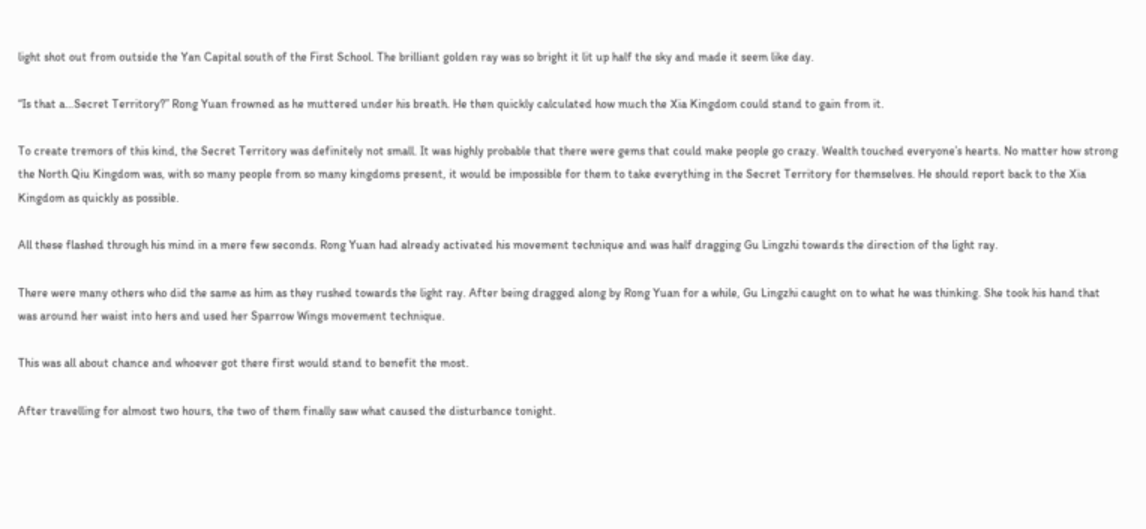light shot out from outside the Yan Capital south of the First School. The brilliant golden ray was so bright it lit up half the sky and made it seem like day.

“Is that a…Secret Territory?” Rong Yuan frowned as he muttered under his breath. He then quickly calculated how much the Xia Kingdom could stand to gain from it.

To create tremors of this kind, the Secret Territory was definitely not small. It was highly probable that there were gems that could make people go crazy. Wealth touched everyone’s hearts. No matter how strong the North Qiu Kingdom was, with so many people from so many kingdoms present, it would be impossible for them to take everything in the Secret Territory for themselves. He should report back to the Xia Kingdom as quickly as possible.

All these flashed through his mind in a mere few seconds. Rong Yuan had already activated his movement technique and was half dragging Gu Lingzhi towards the direction of the light ray.

There were many others who did the same as him as they rushed towards the light ray. After being dragged along by Rong Yuan for a while, Gu Lingzhi caught on to what he was thinking. She took his hand that was around her waist into hers and used her Sparrow Wings movement technique.

This was all about chance and whoever got there first would stand to benefit the most.

After travelling for almost two hours, the two of them finally saw what caused the disturbance tonight.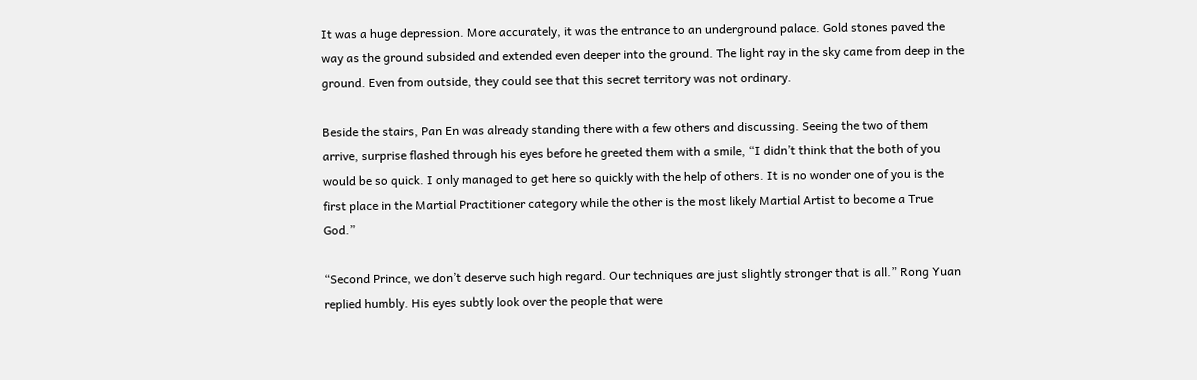It was a huge depression. More accurately, it was the entrance to an underground palace. Gold stones paved the way as the ground subsided and extended even deeper into the ground. The light ray in the sky came from deep in the ground. Even from outside, they could see that this secret territory was not ordinary.

Beside the stairs, Pan En was already standing there with a few others and discussing. Seeing the two of them arrive, surprise flashed through his eyes before he greeted them with a smile, “I didn’t think that the both of you would be so quick. I only managed to get here so quickly with the help of others. It is no wonder one of you is the first place in the Martial Practitioner category while the other is the most likely Martial Artist to become a True God.”

“Second Prince, we don’t deserve such high regard. Our techniques are just slightly stronger that is all.” Rong Yuan replied humbly. His eyes subtly look over the people that were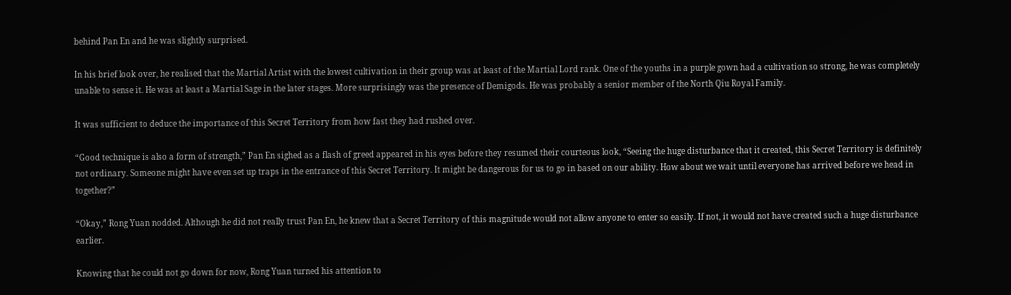behind Pan En and he was slightly surprised.

In his brief look over, he realised that the Martial Artist with the lowest cultivation in their group was at least of the Martial Lord rank. One of the youths in a purple gown had a cultivation so strong, he was completely unable to sense it. He was at least a Martial Sage in the later stages. More surprisingly was the presence of Demigods. He was probably a senior member of the North Qiu Royal Family.

It was sufficient to deduce the importance of this Secret Territory from how fast they had rushed over.

“Good technique is also a form of strength,” Pan En sighed as a flash of greed appeared in his eyes before they resumed their courteous look, “Seeing the huge disturbance that it created, this Secret Territory is definitely not ordinary. Someone might have even set up traps in the entrance of this Secret Territory. It might be dangerous for us to go in based on our ability. How about we wait until everyone has arrived before we head in together?”

“Okay,” Rong Yuan nodded. Although he did not really trust Pan En, he knew that a Secret Territory of this magnitude would not allow anyone to enter so easily. If not, it would not have created such a huge disturbance earlier.

Knowing that he could not go down for now, Rong Yuan turned his attention to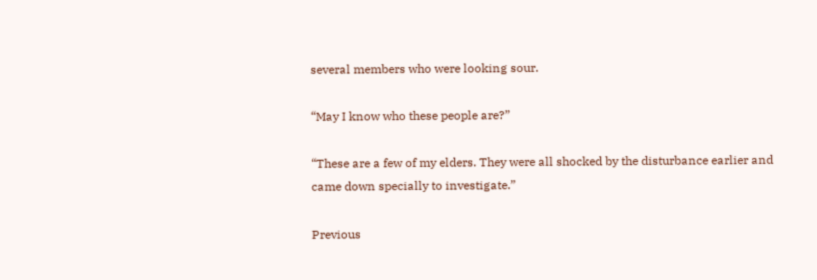several members who were looking sour.

“May I know who these people are?”

“These are a few of my elders. They were all shocked by the disturbance earlier and came down specially to investigate.”

Previous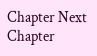Chapter Next Chapter